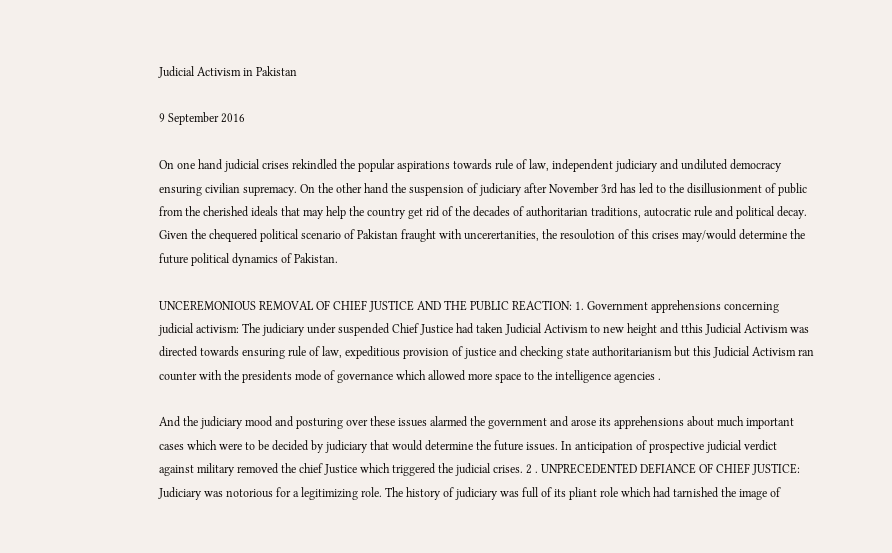Judicial Activism in Pakistan

9 September 2016

On one hand judicial crises rekindled the popular aspirations towards rule of law, independent judiciary and undiluted democracy ensuring civilian supremacy. On the other hand the suspension of judiciary after November 3rd has led to the disillusionment of public from the cherished ideals that may help the country get rid of the decades of authoritarian traditions, autocratic rule and political decay. Given the chequered political scenario of Pakistan fraught with uncerertanities, the resoulotion of this crises may/would determine the future political dynamics of Pakistan.

UNCEREMONIOUS REMOVAL OF CHIEF JUSTICE AND THE PUBLIC REACTION: 1. Government apprehensions concerning judicial activism: The judiciary under suspended Chief Justice had taken Judicial Activism to new height and tthis Judicial Activism was directed towards ensuring rule of law, expeditious provision of justice and checking state authoritarianism but this Judicial Activism ran counter with the presidents mode of governance which allowed more space to the intelligence agencies .

And the judiciary mood and posturing over these issues alarmed the government and arose its apprehensions about much important cases which were to be decided by judiciary that would determine the future issues. In anticipation of prospective judicial verdict against military removed the chief Justice which triggered the judicial crises. 2 . UNPRECEDENTED DEFIANCE OF CHIEF JUSTICE: Judiciary was notorious for a legitimizing role. The history of judiciary was full of its pliant role which had tarnished the image of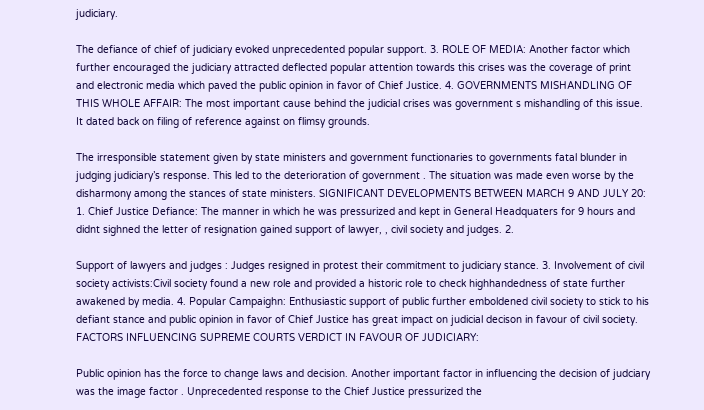judiciary.

The defiance of chief of judiciary evoked unprecedented popular support. 3. ROLE OF MEDIA: Another factor which further encouraged the judiciary attracted deflected popular attention towards this crises was the coverage of print and electronic media which paved the public opinion in favor of Chief Justice. 4. GOVERNMENTS MISHANDLING OF THIS WHOLE AFFAIR: The most important cause behind the judicial crises was government s mishandling of this issue. It dated back on filing of reference against on flimsy grounds.

The irresponsible statement given by state ministers and government functionaries to governments fatal blunder in judging judiciary’s response. This led to the deterioration of government . The situation was made even worse by the disharmony among the stances of state ministers. SIGNIFICANT DEVELOPMENTS BETWEEN MARCH 9 AND JULY 20: 1. Chief Justice Defiance: The manner in which he was pressurized and kept in General Headquaters for 9 hours and didnt sighned the letter of resignation gained support of lawyer, , civil society and judges. 2.

Support of lawyers and judges : Judges resigned in protest their commitment to judiciary stance. 3. Involvement of civil society activists:Civil society found a new role and provided a historic role to check highhandedness of state further awakened by media. 4. Popular Campaighn: Enthusiastic support of public further emboldened civil society to stick to his defiant stance and public opinion in favor of Chief Justice has great impact on judicial decison in favour of civil society. FACTORS INFLUENCING SUPREME COURTS VERDICT IN FAVOUR OF JUDICIARY:

Public opinion has the force to change laws and decision. Another important factor in influencing the decision of judciary was the image factor . Unprecedented response to the Chief Justice pressurized the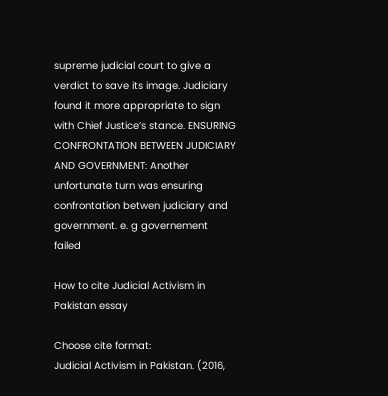supreme judicial court to give a verdict to save its image. Judiciary found it more appropriate to sign with Chief Justice’s stance. ENSURING CONFRONTATION BETWEEN JUDICIARY AND GOVERNMENT: Another unfortunate turn was ensuring confrontation betwen judiciary and government. e. g governement failed

How to cite Judicial Activism in Pakistan essay

Choose cite format:
Judicial Activism in Pakistan. (2016,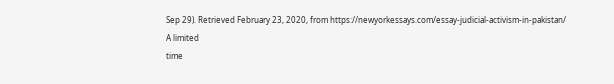Sep 29). Retrieved February 23, 2020, from https://newyorkessays.com/essay-judicial-activism-in-pakistan/
A limited
time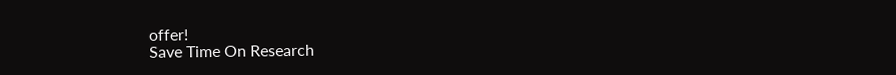offer!
Save Time On Research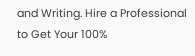and Writing. Hire a Professional to Get Your 100%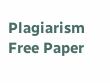Plagiarism Free Paper